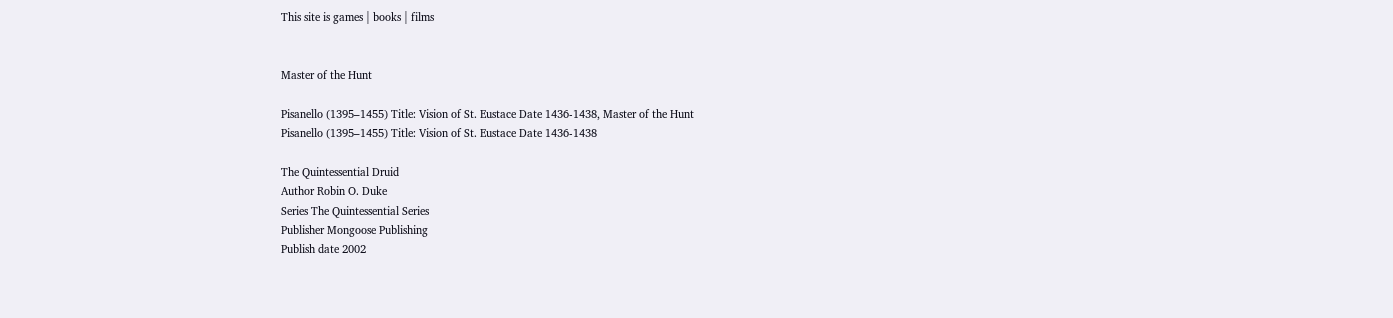This site is games | books | films


Master of the Hunt

Pisanello (1395–1455) Title: Vision of St. Eustace Date 1436-1438, Master of the Hunt
Pisanello (1395–1455) Title: Vision of St. Eustace Date 1436-1438

The Quintessential Druid
Author Robin O. Duke
Series The Quintessential Series
Publisher Mongoose Publishing
Publish date 2002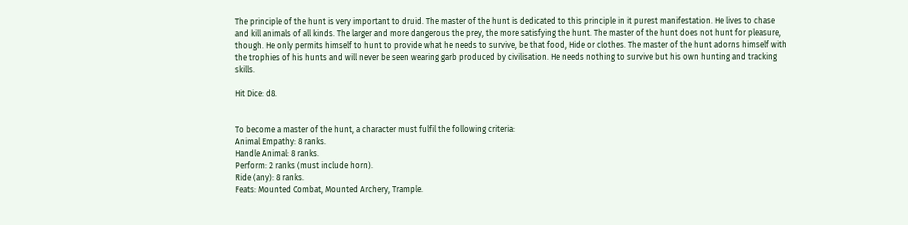The principle of the hunt is very important to druid. The master of the hunt is dedicated to this principle in it purest manifestation. He lives to chase and kill animals of all kinds. The larger and more dangerous the prey, the more satisfying the hunt. The master of the hunt does not hunt for pleasure, though. He only permits himself to hunt to provide what he needs to survive, be that food, Hide or clothes. The master of the hunt adorns himself with the trophies of his hunts and will never be seen wearing garb produced by civilisation. He needs nothing to survive but his own hunting and tracking skills.

Hit Dice: d8.


To become a master of the hunt, a character must fulfil the following criteria:
Animal Empathy: 8 ranks.
Handle Animal: 8 ranks.
Perform: 2 ranks (must include horn).
Ride (any): 8 ranks.
Feats: Mounted Combat, Mounted Archery, Trample.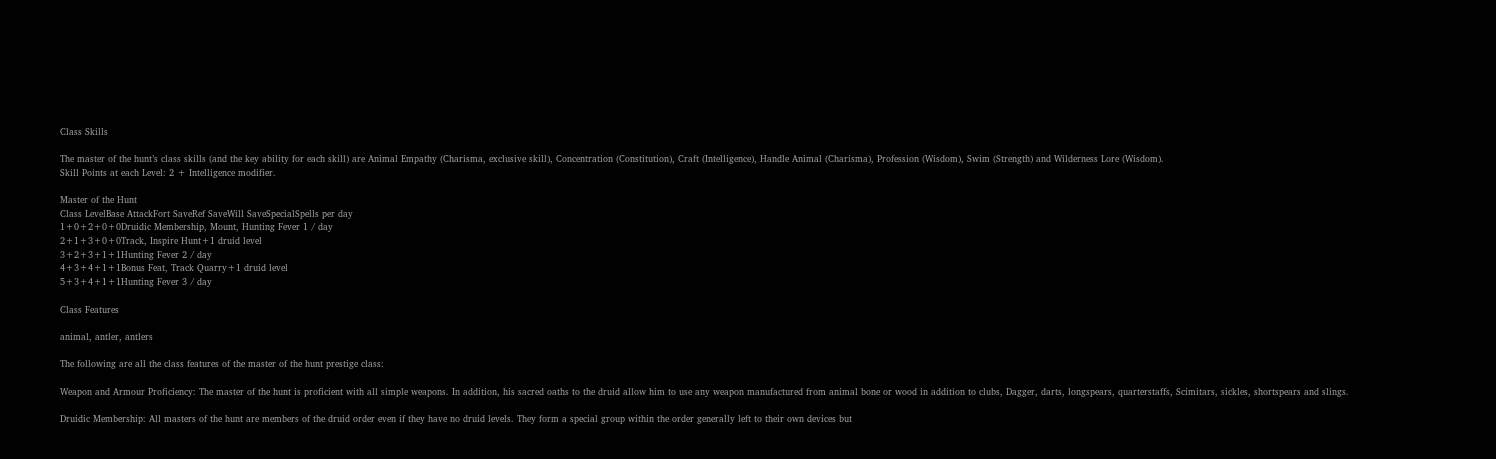Class Skills

The master of the hunt’s class skills (and the key ability for each skill) are Animal Empathy (Charisma, exclusive skill), Concentration (Constitution), Craft (Intelligence), Handle Animal (Charisma), Profession (Wisdom), Swim (Strength) and Wilderness Lore (Wisdom).
Skill Points at each Level: 2 + Intelligence modifier.

Master of the Hunt
Class LevelBase AttackFort SaveRef SaveWill SaveSpecialSpells per day
1+0+2+0+0Druidic Membership, Mount, Hunting Fever 1 / day
2+1+3+0+0Track, Inspire Hunt+1 druid level
3+2+3+1+1Hunting Fever 2 / day
4+3+4+1+1Bonus Feat, Track Quarry+1 druid level
5+3+4+1+1Hunting Fever 3 / day

Class Features

animal, antler, antlers

The following are all the class features of the master of the hunt prestige class:

Weapon and Armour Proficiency: The master of the hunt is proficient with all simple weapons. In addition, his sacred oaths to the druid allow him to use any weapon manufactured from animal bone or wood in addition to clubs, Dagger, darts, longspears, quarterstaffs, Scimitars, sickles, shortspears and slings.

Druidic Membership: All masters of the hunt are members of the druid order even if they have no druid levels. They form a special group within the order generally left to their own devices but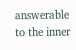answerable to the inner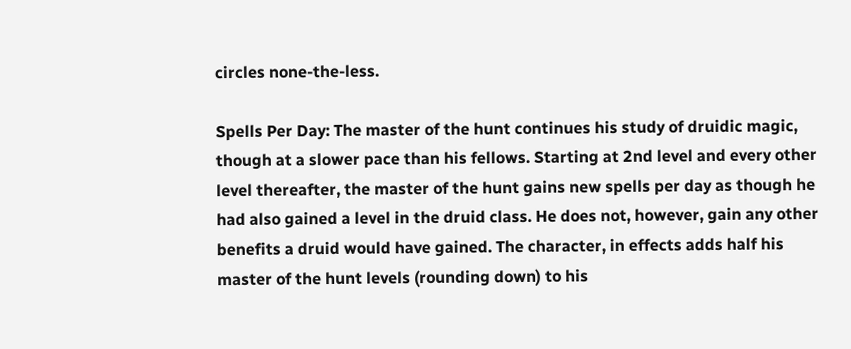circles none-the-less.

Spells Per Day: The master of the hunt continues his study of druidic magic, though at a slower pace than his fellows. Starting at 2nd level and every other level thereafter, the master of the hunt gains new spells per day as though he had also gained a level in the druid class. He does not, however, gain any other benefits a druid would have gained. The character, in effects adds half his master of the hunt levels (rounding down) to his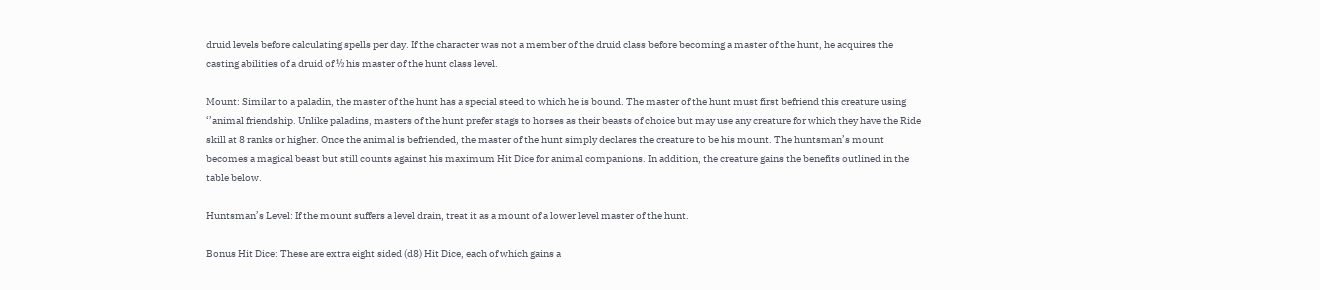druid levels before calculating spells per day. If the character was not a member of the druid class before becoming a master of the hunt, he acquires the casting abilities of a druid of ½ his master of the hunt class level.

Mount: Similar to a paladin, the master of the hunt has a special steed to which he is bound. The master of the hunt must first befriend this creature using ‘’animal friendship. Unlike paladins, masters of the hunt prefer stags to horses as their beasts of choice but may use any creature for which they have the Ride skill at 8 ranks or higher. Once the animal is befriended, the master of the hunt simply declares the creature to be his mount. The huntsman’s mount becomes a magical beast but still counts against his maximum Hit Dice for animal companions. In addition, the creature gains the benefits outlined in the table below.

Huntsman’s Level: If the mount suffers a level drain, treat it as a mount of a lower level master of the hunt.

Bonus Hit Dice: These are extra eight sided (d8) Hit Dice, each of which gains a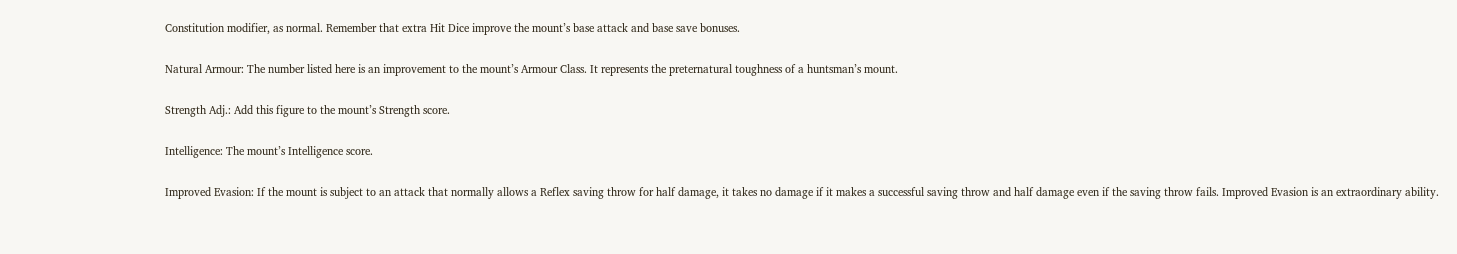Constitution modifier, as normal. Remember that extra Hit Dice improve the mount’s base attack and base save bonuses.

Natural Armour: The number listed here is an improvement to the mount’s Armour Class. It represents the preternatural toughness of a huntsman’s mount.

Strength Adj.: Add this figure to the mount’s Strength score.

Intelligence: The mount’s Intelligence score.

Improved Evasion: If the mount is subject to an attack that normally allows a Reflex saving throw for half damage, it takes no damage if it makes a successful saving throw and half damage even if the saving throw fails. Improved Evasion is an extraordinary ability.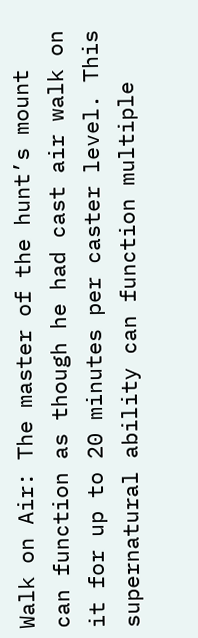Walk on Air: The master of the hunt’s mount can function as though he had cast air walk on it for up to 20 minutes per caster level. This supernatural ability can function multiple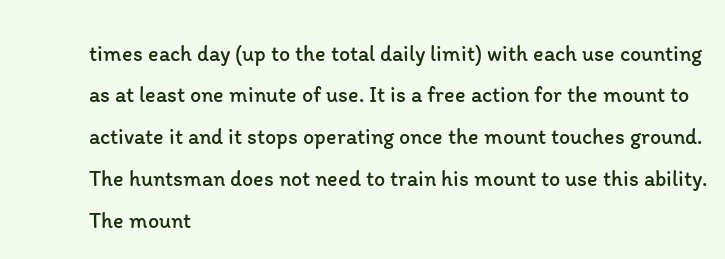times each day (up to the total daily limit) with each use counting as at least one minute of use. It is a free action for the mount to activate it and it stops operating once the mount touches ground. The huntsman does not need to train his mount to use this ability. The mount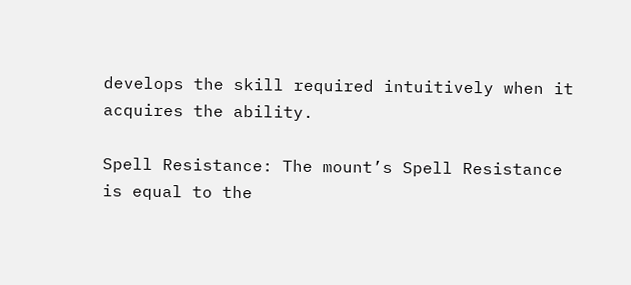develops the skill required intuitively when it acquires the ability.

Spell Resistance: The mount’s Spell Resistance is equal to the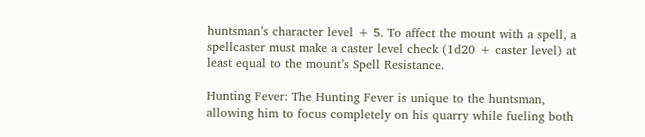huntsman’s character level + 5. To affect the mount with a spell, a spellcaster must make a caster level check (1d20 + caster level) at least equal to the mount’s Spell Resistance.

Hunting Fever: The Hunting Fever is unique to the huntsman, allowing him to focus completely on his quarry while fueling both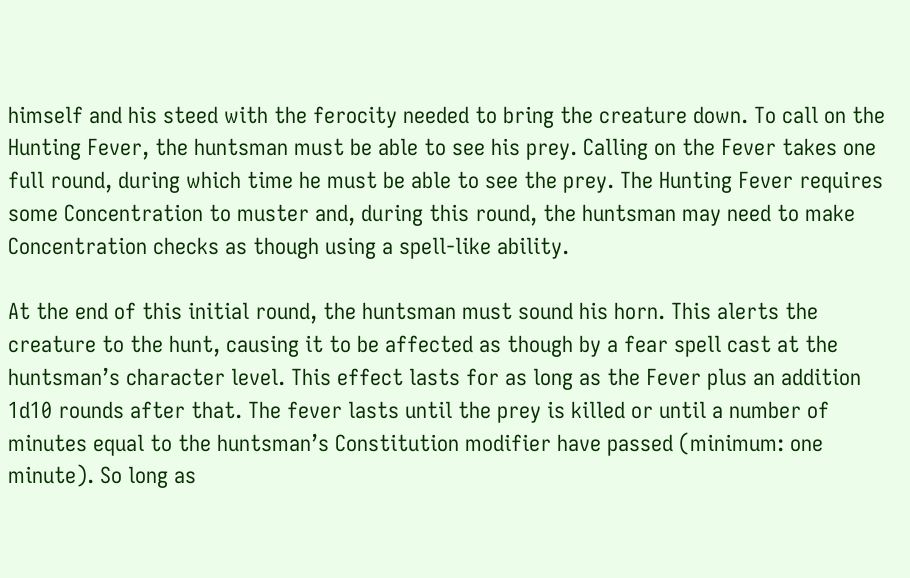himself and his steed with the ferocity needed to bring the creature down. To call on the Hunting Fever, the huntsman must be able to see his prey. Calling on the Fever takes one full round, during which time he must be able to see the prey. The Hunting Fever requires some Concentration to muster and, during this round, the huntsman may need to make Concentration checks as though using a spell-like ability.

At the end of this initial round, the huntsman must sound his horn. This alerts the creature to the hunt, causing it to be affected as though by a fear spell cast at the huntsman’s character level. This effect lasts for as long as the Fever plus an addition 1d10 rounds after that. The fever lasts until the prey is killed or until a number of minutes equal to the huntsman’s Constitution modifier have passed (minimum: one minute). So long as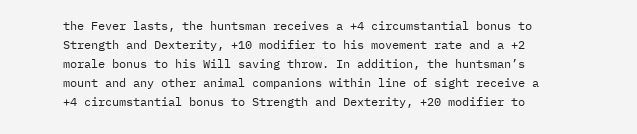the Fever lasts, the huntsman receives a +4 circumstantial bonus to Strength and Dexterity, +10 modifier to his movement rate and a +2 morale bonus to his Will saving throw. In addition, the huntsman’s mount and any other animal companions within line of sight receive a +4 circumstantial bonus to Strength and Dexterity, +20 modifier to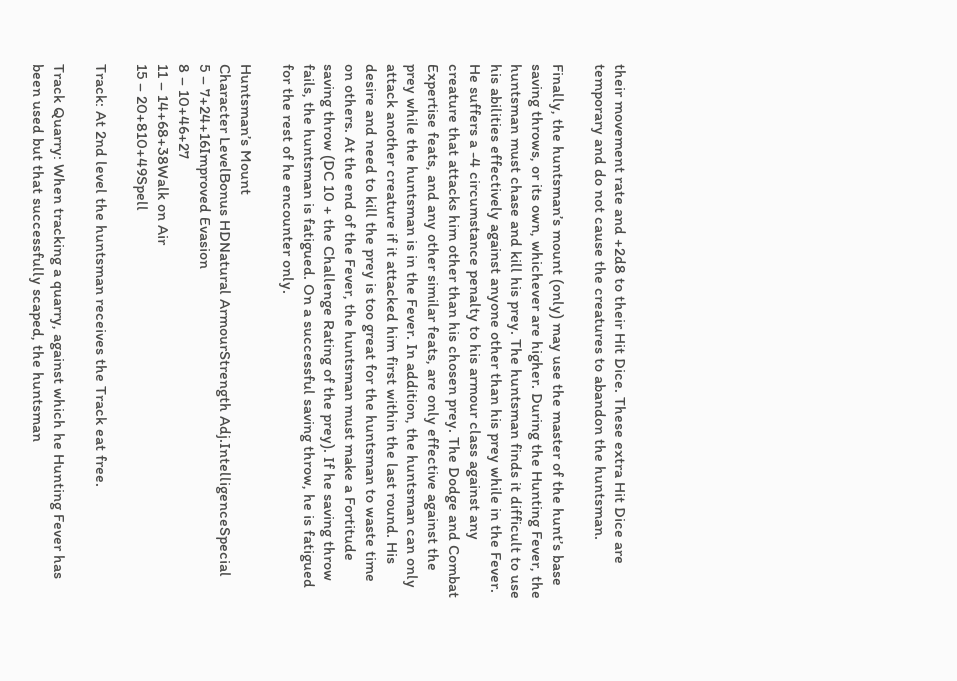their movement rate and +2d8 to their Hit Dice. These extra Hit Dice are temporary and do not cause the creatures to abandon the huntsman.

Finally, the huntsman’s mount (only) may use the master of the hunt’s base saving throws, or its own, whichever are higher. During the Hunting Fever, the huntsman must chase and kill his prey. The huntsman finds it difficult to use his abilities effectively against anyone other than his prey while in the Fever. He suffers a -4 circumstance penalty to his armour class against any creature that attacks him other than his chosen prey. The Dodge and Combat Expertise feats, and any other similar feats, are only effective against the prey while the huntsman is in the Fever. In addition, the huntsman can only attack another creature if it attacked him first within the last round. His desire and need to kill the prey is too great for the huntsman to waste time on others. At the end of the Fever, the huntsman must make a Fortitude saving throw (DC 10 + the Challenge Rating of the prey). If he saving throw fails, the huntsman is fatigued. On a successful saving throw, he is fatigued for the rest of he encounter only.

Huntsman’s Mount
Character LevelBonus HDNatural ArmourStrength Adj.IntelligenceSpecial
5 – 7+24+16Improved Evasion
8 – 10+46+27
11 – 14+68+38Walk on Air
15 – 20+810+49Spell

Track: At 2nd level the huntsman receives the Track eat free.

Track Quarry: When tracking a quarry, against which he Hunting Fever has been used but that successfully scaped, the huntsman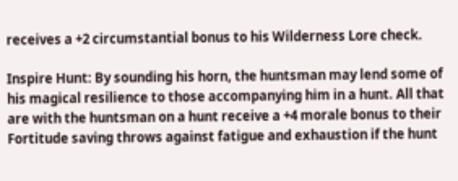receives a +2 circumstantial bonus to his Wilderness Lore check.

Inspire Hunt: By sounding his horn, the huntsman may lend some of his magical resilience to those accompanying him in a hunt. All that are with the huntsman on a hunt receive a +4 morale bonus to their Fortitude saving throws against fatigue and exhaustion if the hunt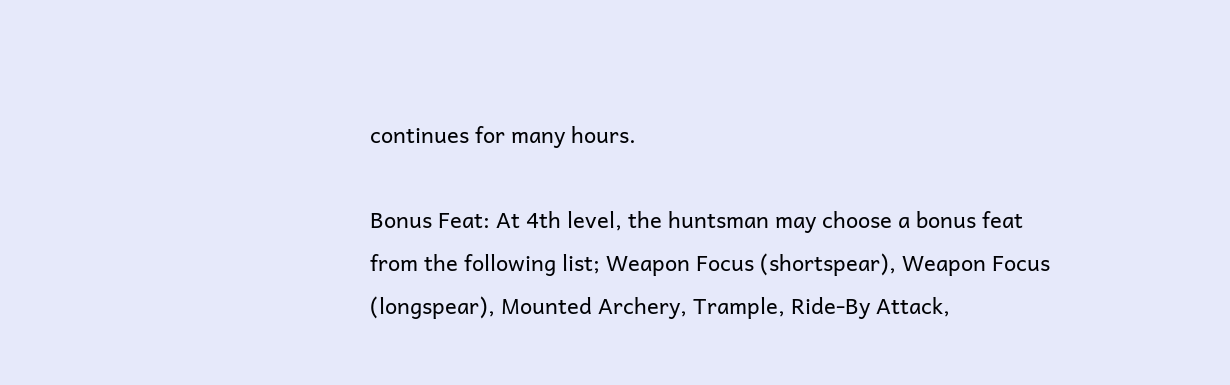continues for many hours.

Bonus Feat: At 4th level, the huntsman may choose a bonus feat from the following list; Weapon Focus (shortspear), Weapon Focus (longspear), Mounted Archery, Trample, Ride-By Attack,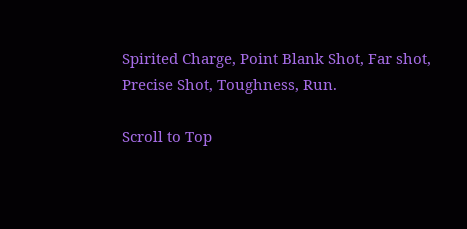Spirited Charge, Point Blank Shot, Far shot, Precise Shot, Toughness, Run.

Scroll to Top